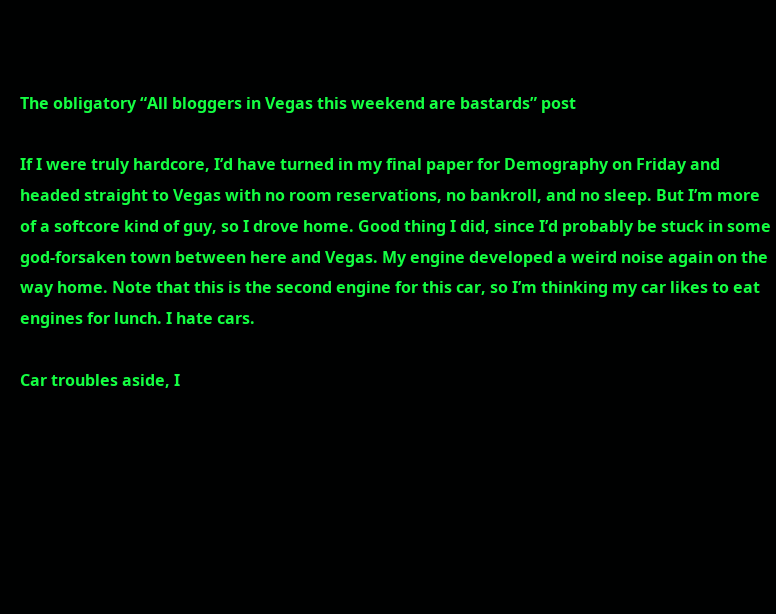The obligatory “All bloggers in Vegas this weekend are bastards” post

If I were truly hardcore, I’d have turned in my final paper for Demography on Friday and headed straight to Vegas with no room reservations, no bankroll, and no sleep. But I’m more of a softcore kind of guy, so I drove home. Good thing I did, since I’d probably be stuck in some god-forsaken town between here and Vegas. My engine developed a weird noise again on the way home. Note that this is the second engine for this car, so I’m thinking my car likes to eat engines for lunch. I hate cars.

Car troubles aside, I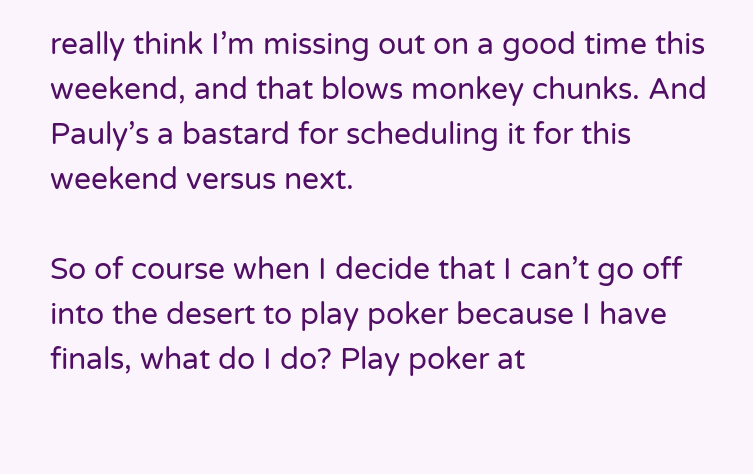really think I’m missing out on a good time this weekend, and that blows monkey chunks. And Pauly’s a bastard for scheduling it for this weekend versus next.

So of course when I decide that I can’t go off into the desert to play poker because I have finals, what do I do? Play poker at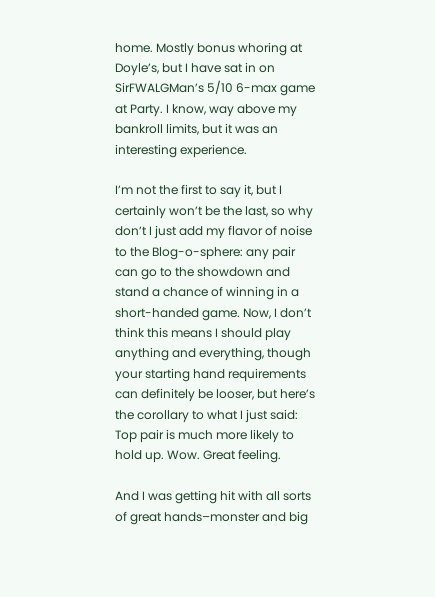home. Mostly bonus whoring at Doyle’s, but I have sat in on SirFWALGMan’s 5/10 6-max game at Party. I know, way above my bankroll limits, but it was an interesting experience.

I’m not the first to say it, but I certainly won’t be the last, so why don’t I just add my flavor of noise to the Blog-o-sphere: any pair can go to the showdown and stand a chance of winning in a short-handed game. Now, I don’t think this means I should play anything and everything, though your starting hand requirements can definitely be looser, but here’s the corollary to what I just said: Top pair is much more likely to hold up. Wow. Great feeling.

And I was getting hit with all sorts of great hands–monster and big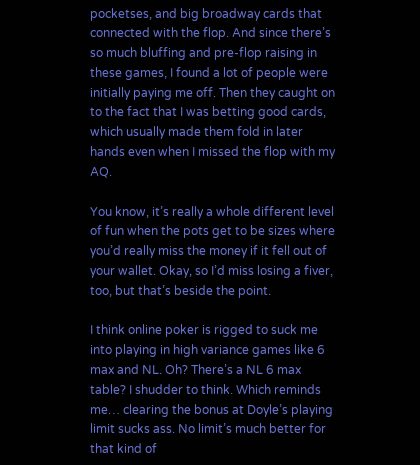pocketses, and big broadway cards that connected with the flop. And since there’s so much bluffing and pre-flop raising in these games, I found a lot of people were initially paying me off. Then they caught on to the fact that I was betting good cards, which usually made them fold in later hands even when I missed the flop with my AQ.

You know, it’s really a whole different level of fun when the pots get to be sizes where you’d really miss the money if it fell out of your wallet. Okay, so I’d miss losing a fiver, too, but that’s beside the point.

I think online poker is rigged to suck me into playing in high variance games like 6 max and NL. Oh? There’s a NL 6 max table? I shudder to think. Which reminds me… clearing the bonus at Doyle’s playing limit sucks ass. No limit’s much better for that kind of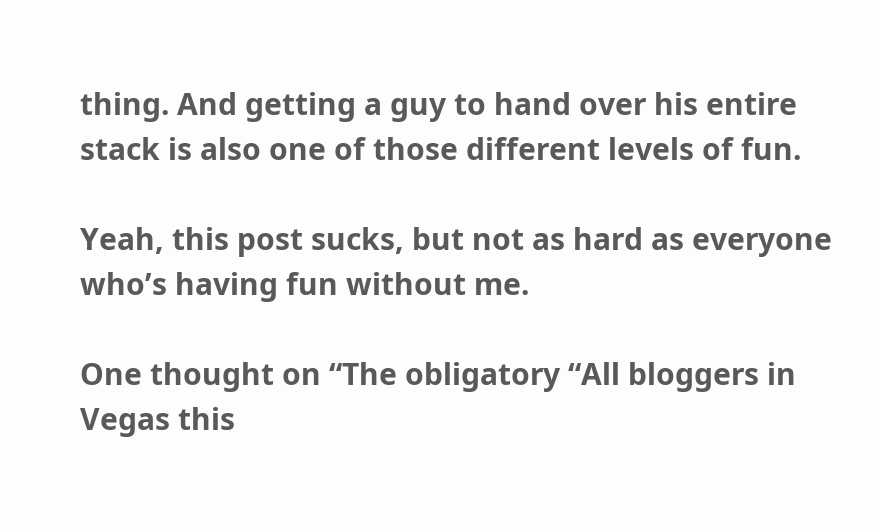thing. And getting a guy to hand over his entire stack is also one of those different levels of fun.

Yeah, this post sucks, but not as hard as everyone who’s having fun without me.

One thought on “The obligatory “All bloggers in Vegas this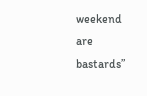weekend are bastards”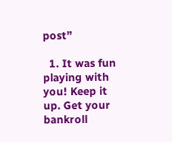post”

  1. It was fun playing with you! Keep it up. Get your bankroll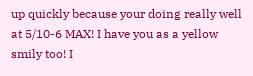up quickly because your doing really well at 5/10-6 MAX! I have you as a yellow smily too! I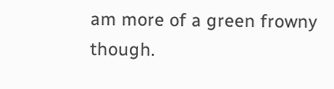am more of a green frowny though.